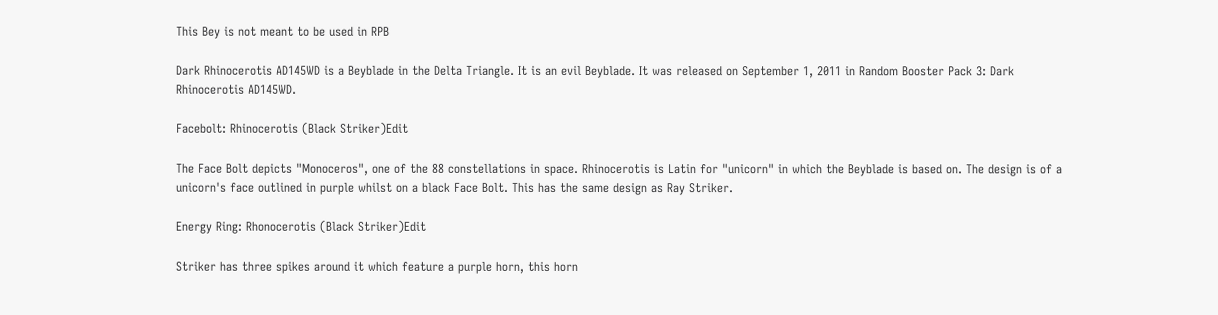This Bey is not meant to be used in RPB

Dark Rhinocerotis AD145WD is a Beyblade in the Delta Triangle. It is an evil Beyblade. It was released on September 1, 2011 in Random Booster Pack 3: Dark Rhinocerotis AD145WD.

Facebolt: Rhinocerotis (Black Striker)Edit

The Face Bolt depicts "Monoceros", one of the 88 constellations in space. Rhinocerotis is Latin for "unicorn" in which the Beyblade is based on. The design is of a unicorn's face outlined in purple whilst on a black Face Bolt. This has the same design as Ray Striker.

Energy Ring: Rhonocerotis (Black Striker)Edit

Striker has three spikes around it which feature a purple horn, this horn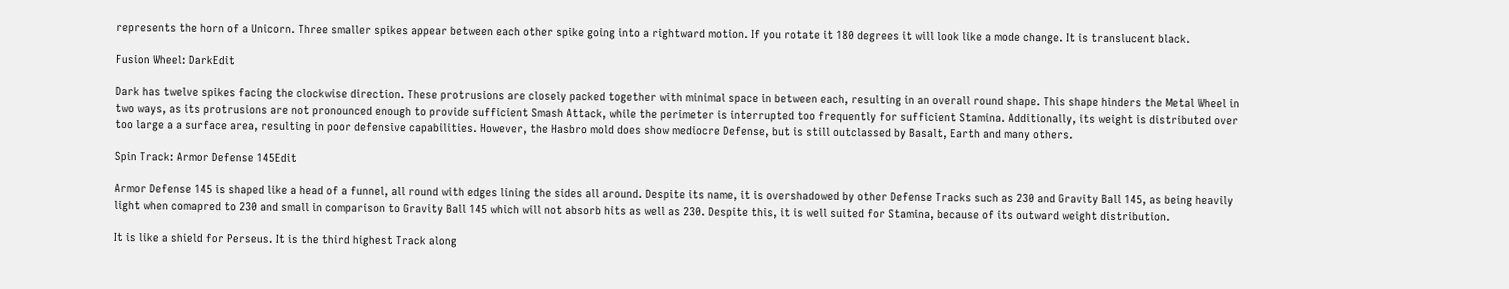represents the horn of a Unicorn. Three smaller spikes appear between each other spike going into a rightward motion. If you rotate it 180 degrees it will look like a mode change. It is translucent black.

Fusion Wheel: DarkEdit

Dark has twelve spikes facing the clockwise direction. These protrusions are closely packed together with minimal space in between each, resulting in an overall round shape. This shape hinders the Metal Wheel in two ways, as its protrusions are not pronounced enough to provide sufficient Smash Attack, while the perimeter is interrupted too frequently for sufficient Stamina. Additionally, its weight is distributed over too large a a surface area, resulting in poor defensive capabilities. However, the Hasbro mold does show mediocre Defense, but is still outclassed by Basalt, Earth and many others.

Spin Track: Armor Defense 145Edit

Armor Defense 145 is shaped like a head of a funnel, all round with edges lining the sides all around. Despite its name, it is overshadowed by other Defense Tracks such as 230 and Gravity Ball 145, as being heavily light when comapred to 230 and small in comparison to Gravity Ball 145 which will not absorb hits as well as 230. Despite this, it is well suited for Stamina, because of its outward weight distribution.

It is like a shield for Perseus. It is the third highest Track along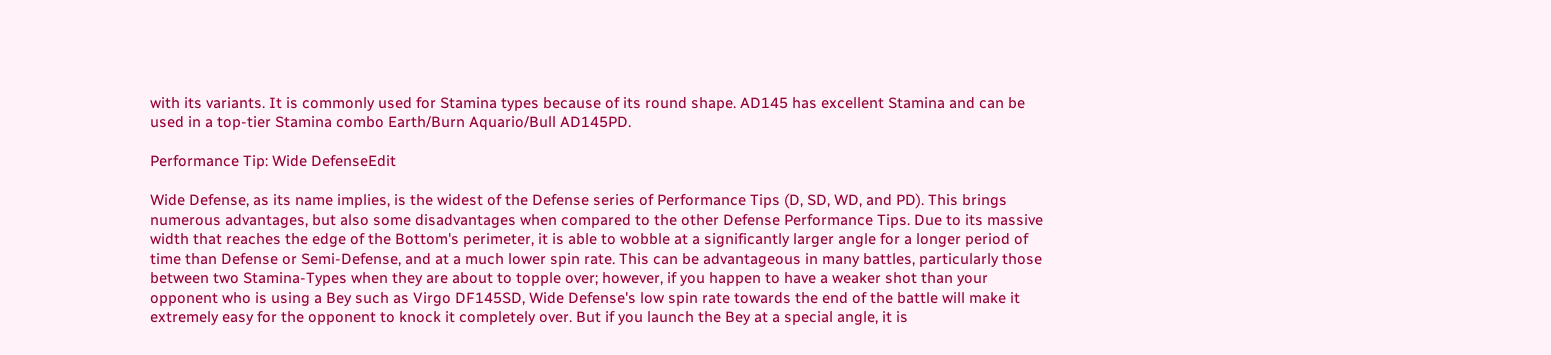with its variants. It is commonly used for Stamina types because of its round shape. AD145 has excellent Stamina and can be used in a top-tier Stamina combo Earth/Burn Aquario/Bull AD145PD.

Performance Tip: Wide DefenseEdit

Wide Defense, as its name implies, is the widest of the Defense series of Performance Tips (D, SD, WD, and PD). This brings numerous advantages, but also some disadvantages when compared to the other Defense Performance Tips. Due to its massive width that reaches the edge of the Bottom's perimeter, it is able to wobble at a significantly larger angle for a longer period of time than Defense or Semi-Defense, and at a much lower spin rate. This can be advantageous in many battles, particularly those between two Stamina-Types when they are about to topple over; however, if you happen to have a weaker shot than your opponent who is using a Bey such as Virgo DF145SD, Wide Defense's low spin rate towards the end of the battle will make it extremely easy for the opponent to knock it completely over. But if you launch the Bey at a special angle, it is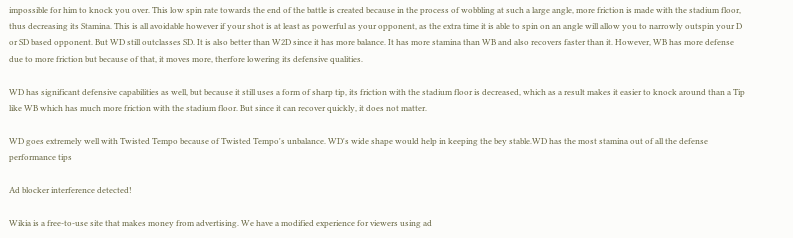impossible for him to knock you over. This low spin rate towards the end of the battle is created because in the process of wobbling at such a large angle, more friction is made with the stadium floor, thus decreasing its Stamina. This is all avoidable however if your shot is at least as powerful as your opponent, as the extra time it is able to spin on an angle will allow you to narrowly outspin your D or SD based opponent. But WD still outclasses SD. It is also better than W2D since it has more balance. It has more stamina than WB and also recovers faster than it. However, WB has more defense due to more friction but because of that, it moves more, therfore lowering its defensive qualities.

WD has significant defensive capabilities as well, but because it still uses a form of sharp tip, its friction with the stadium floor is decreased, which as a result makes it easier to knock around than a Tip like WB which has much more friction with the stadium floor. But since it can recover quickly, it does not matter.

WD goes extremely well with Twisted Tempo because of Twisted Tempo's unbalance. WD's wide shape would help in keeping the bey stable.WD has the most stamina out of all the defense performance tips

Ad blocker interference detected!

Wikia is a free-to-use site that makes money from advertising. We have a modified experience for viewers using ad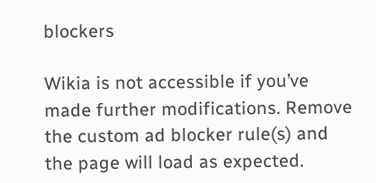blockers

Wikia is not accessible if you’ve made further modifications. Remove the custom ad blocker rule(s) and the page will load as expected.